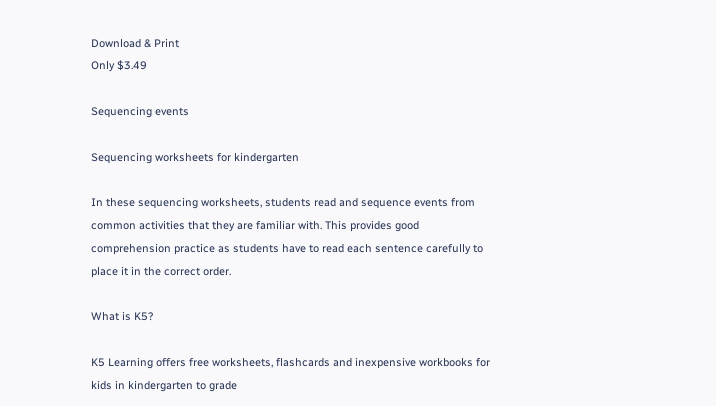Download & Print
Only $3.49

Sequencing events

Sequencing worksheets for kindergarten

In these sequencing worksheets, students read and sequence events from common activities that they are familiar with. This provides good comprehension practice as students have to read each sentence carefully to place it in the correct order.

What is K5?

K5 Learning offers free worksheets, flashcards and inexpensive workbooks for kids in kindergarten to grade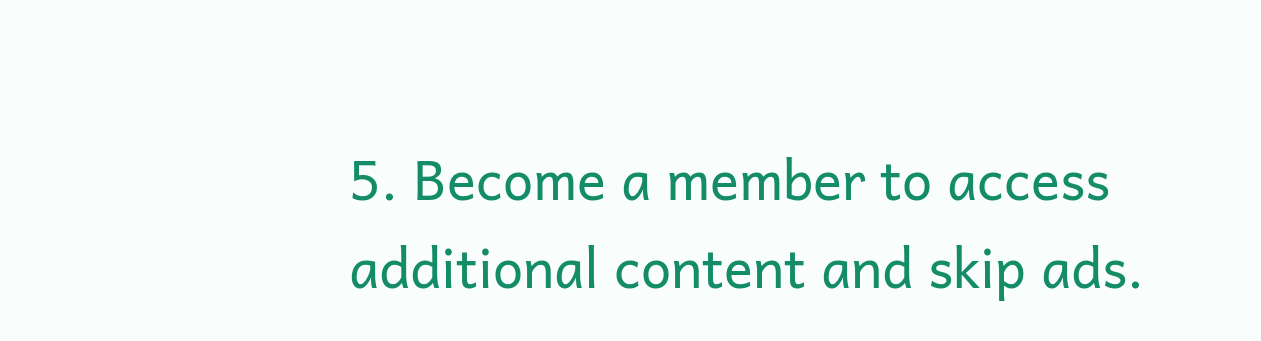5. Become a member to access additional content and skip ads.